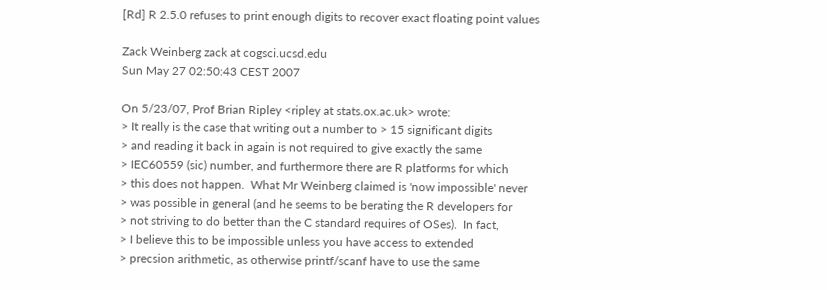[Rd] R 2.5.0 refuses to print enough digits to recover exact floating point values

Zack Weinberg zack at cogsci.ucsd.edu
Sun May 27 02:50:43 CEST 2007

On 5/23/07, Prof Brian Ripley <ripley at stats.ox.ac.uk> wrote:
> It really is the case that writing out a number to > 15 significant digits
> and reading it back in again is not required to give exactly the same
> IEC60559 (sic) number, and furthermore there are R platforms for which
> this does not happen.  What Mr Weinberg claimed is 'now impossible' never
> was possible in general (and he seems to be berating the R developers for
> not striving to do better than the C standard requires of OSes).  In fact,
> I believe this to be impossible unless you have access to extended
> precsion arithmetic, as otherwise printf/scanf have to use the same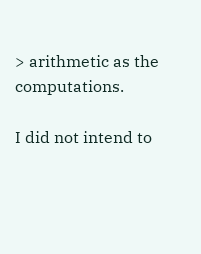> arithmetic as the computations.

I did not intend to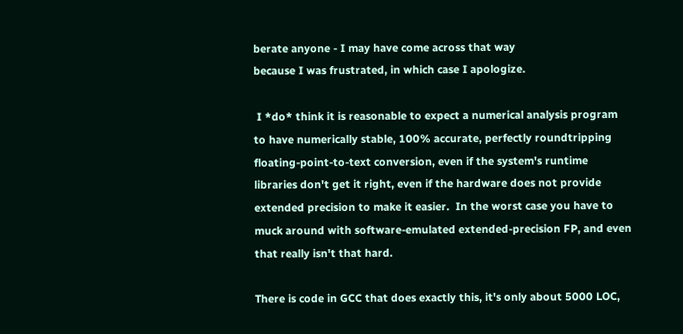berate anyone - I may have come across that way
because I was frustrated, in which case I apologize.

 I *do* think it is reasonable to expect a numerical analysis program
to have numerically stable, 100% accurate, perfectly roundtripping
floating-point-to-text conversion, even if the system's runtime
libraries don't get it right, even if the hardware does not provide
extended precision to make it easier.  In the worst case you have to
muck around with software-emulated extended-precision FP, and even
that really isn't that hard.

There is code in GCC that does exactly this, it's only about 5000 LOC,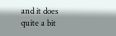and it does quite a bit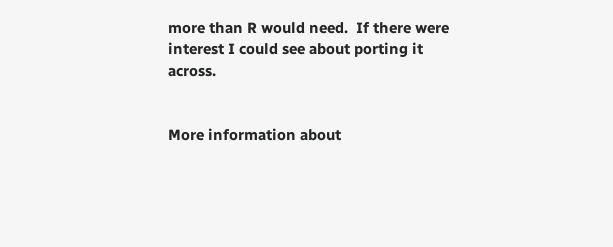more than R would need.  If there were
interest I could see about porting it across.


More information about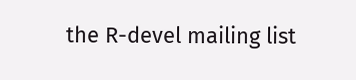the R-devel mailing list